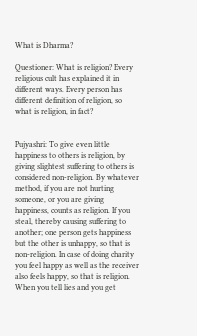What is Dharma?

Questioner: What is religion? Every religious cult has explained it in different ways. Every person has different definition of religion, so what is religion, in fact?


Pujyashri: To give even little happiness to others is religion, by giving slightest suffering to others is considered non-religion. By whatever method, if you are not hurting someone, or you are giving happiness, counts as religion. If you steal, thereby causing suffering to another; one person gets happiness but the other is unhappy, so that is non-religion. In case of doing charity you feel happy as well as the receiver also feels happy, so that is religion. When you tell lies and you get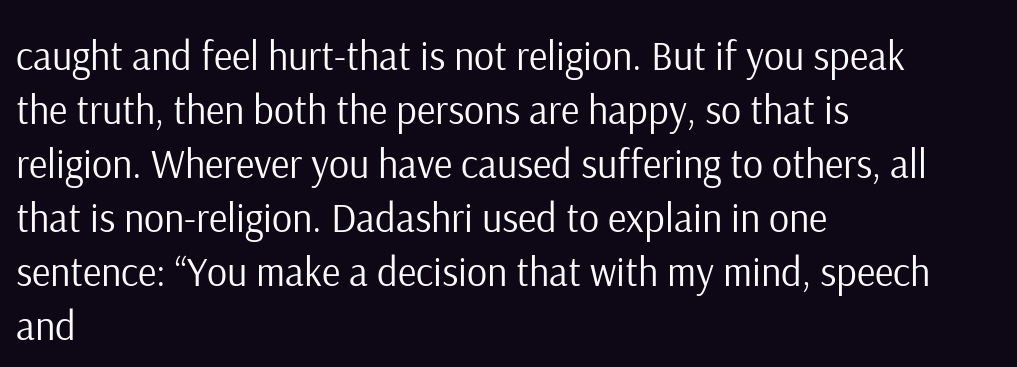caught and feel hurt-that is not religion. But if you speak the truth, then both the persons are happy, so that is religion. Wherever you have caused suffering to others, all that is non-religion. Dadashri used to explain in one sentence: “You make a decision that with my mind, speech and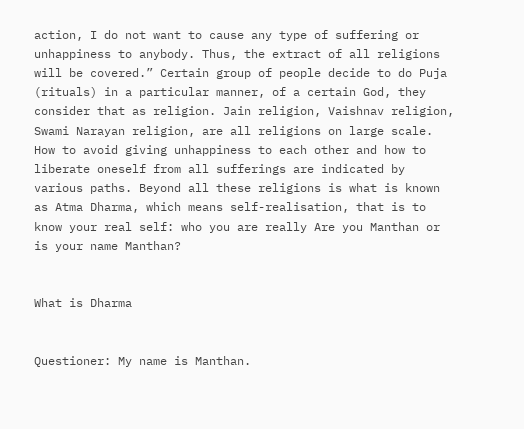action, I do not want to cause any type of suffering or unhappiness to anybody. Thus, the extract of all religions will be covered.” Certain group of people decide to do Puja (rituals) in a particular manner, of a certain God, they consider that as religion. Jain religion, Vaishnav religion, Swami Narayan religion, are all religions on large scale. How to avoid giving unhappiness to each other and how to liberate oneself from all sufferings are indicated by various paths. Beyond all these religions is what is known as Atma Dharma, which means self-realisation, that is to know your real self: who you are really Are you Manthan or is your name Manthan?


What is Dharma


Questioner: My name is Manthan.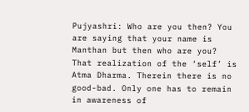Pujyashri: Who are you then? You are saying that your name is Manthan but then who are you? That realization of the ‘self’ is Atma Dharma. Therein there is no good-bad. Only one has to remain in awareness of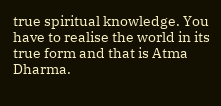true spiritual knowledge. You have to realise the world in its true form and that is Atma Dharma.